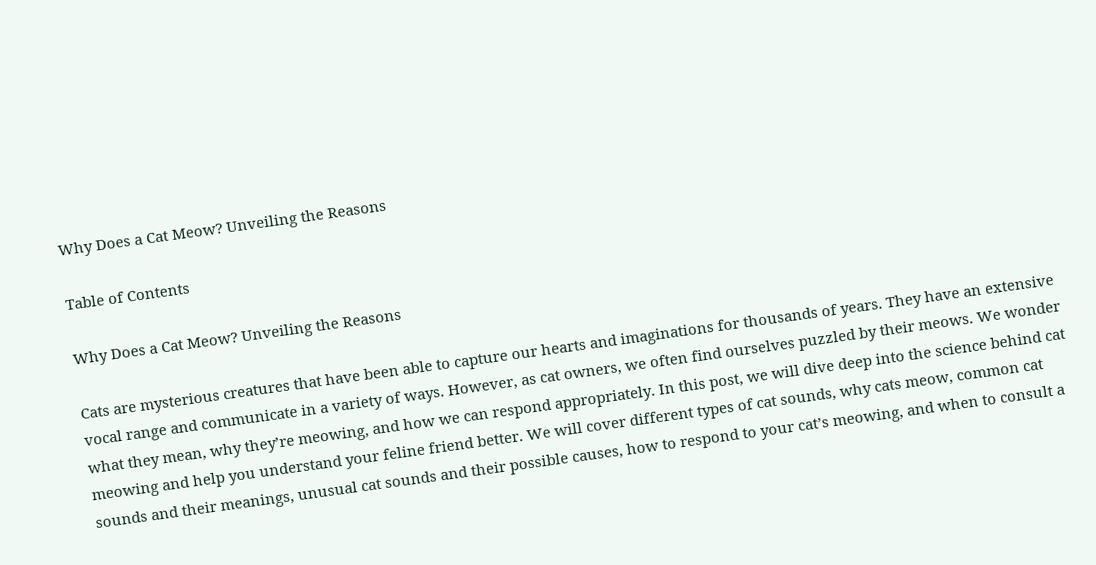Why Does a Cat Meow? Unveiling the Reasons

Table of Contents

Why Does a Cat Meow? Unveiling the Reasons

Cats are mysterious creatures that have been able to capture our hearts and imaginations for thousands of years. They have an extensive vocal range and communicate in a variety of ways. However, as cat owners, we often find ourselves puzzled by their meows. We wonder what they mean, why they’re meowing, and how we can respond appropriately. In this post, we will dive deep into the science behind cat meowing and help you understand your feline friend better. We will cover different types of cat sounds, why cats meow, common cat sounds and their meanings, unusual cat sounds and their possible causes, how to respond to your cat’s meowing, and when to consult a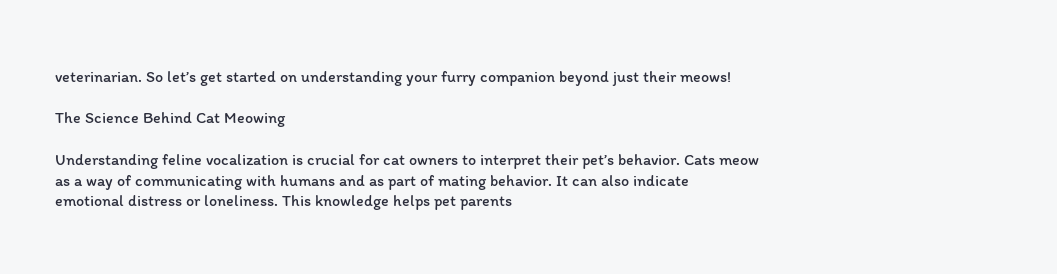veterinarian. So let’s get started on understanding your furry companion beyond just their meows!

The Science Behind Cat Meowing

Understanding feline vocalization is crucial for cat owners to interpret their pet’s behavior. Cats meow as a way of communicating with humans and as part of mating behavior. It can also indicate emotional distress or loneliness. This knowledge helps pet parents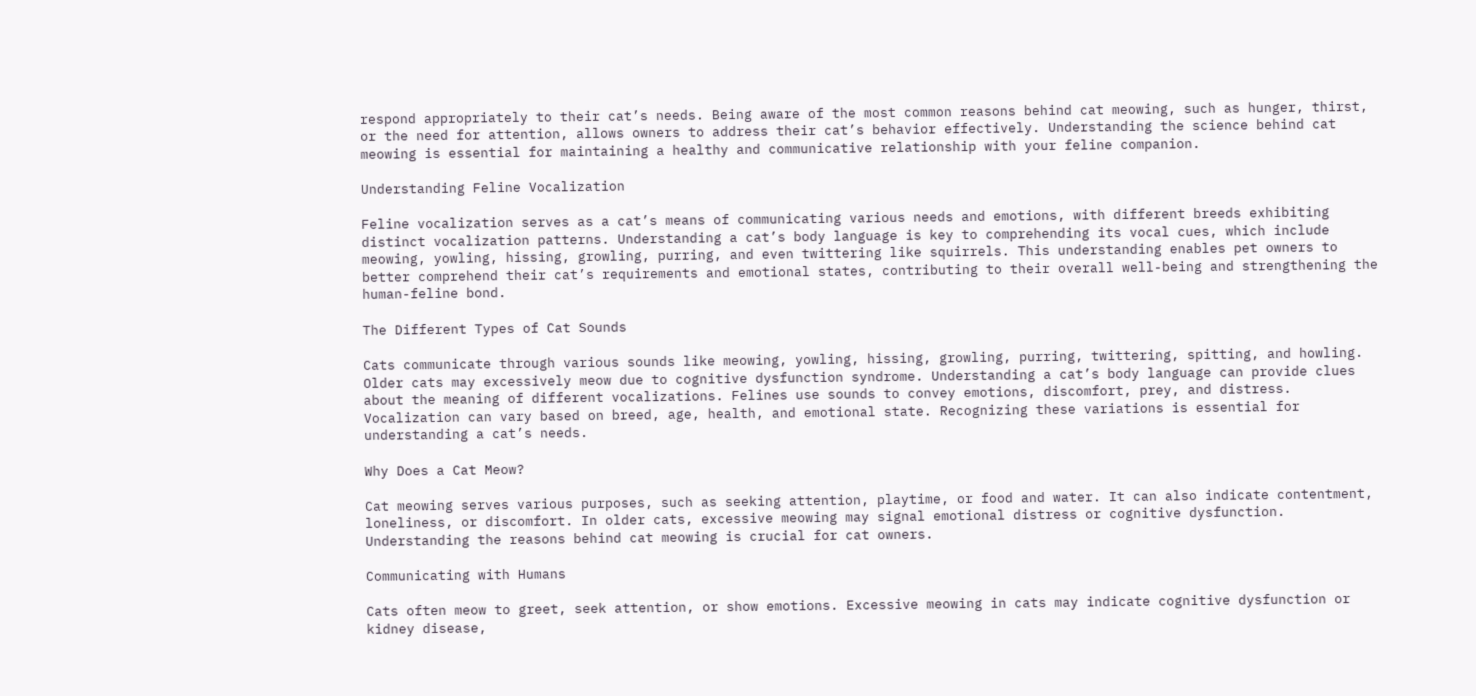respond appropriately to their cat’s needs. Being aware of the most common reasons behind cat meowing, such as hunger, thirst, or the need for attention, allows owners to address their cat’s behavior effectively. Understanding the science behind cat meowing is essential for maintaining a healthy and communicative relationship with your feline companion.

Understanding Feline Vocalization

Feline vocalization serves as a cat’s means of communicating various needs and emotions, with different breeds exhibiting distinct vocalization patterns. Understanding a cat’s body language is key to comprehending its vocal cues, which include meowing, yowling, hissing, growling, purring, and even twittering like squirrels. This understanding enables pet owners to better comprehend their cat’s requirements and emotional states, contributing to their overall well-being and strengthening the human-feline bond.

The Different Types of Cat Sounds

Cats communicate through various sounds like meowing, yowling, hissing, growling, purring, twittering, spitting, and howling. Older cats may excessively meow due to cognitive dysfunction syndrome. Understanding a cat’s body language can provide clues about the meaning of different vocalizations. Felines use sounds to convey emotions, discomfort, prey, and distress. Vocalization can vary based on breed, age, health, and emotional state. Recognizing these variations is essential for understanding a cat’s needs.

Why Does a Cat Meow?

Cat meowing serves various purposes, such as seeking attention, playtime, or food and water. It can also indicate contentment, loneliness, or discomfort. In older cats, excessive meowing may signal emotional distress or cognitive dysfunction. Understanding the reasons behind cat meowing is crucial for cat owners.

Communicating with Humans

Cats often meow to greet, seek attention, or show emotions. Excessive meowing in cats may indicate cognitive dysfunction or kidney disease,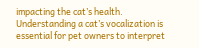impacting the cat’s health. Understanding a cat’s vocalization is essential for pet owners to interpret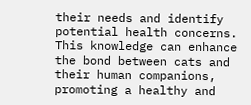their needs and identify potential health concerns. This knowledge can enhance the bond between cats and their human companions, promoting a healthy and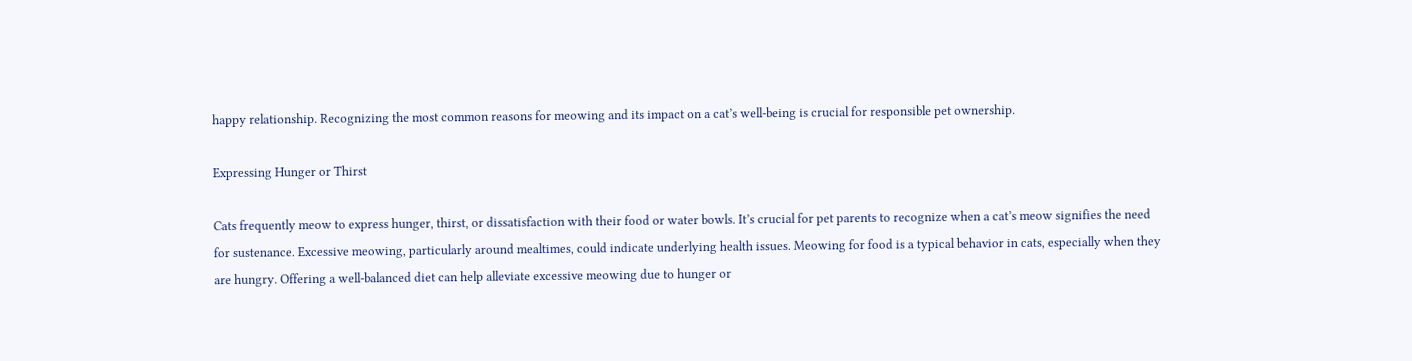happy relationship. Recognizing the most common reasons for meowing and its impact on a cat’s well-being is crucial for responsible pet ownership.

Expressing Hunger or Thirst

Cats frequently meow to express hunger, thirst, or dissatisfaction with their food or water bowls. It’s crucial for pet parents to recognize when a cat’s meow signifies the need for sustenance. Excessive meowing, particularly around mealtimes, could indicate underlying health issues. Meowing for food is a typical behavior in cats, especially when they are hungry. Offering a well-balanced diet can help alleviate excessive meowing due to hunger or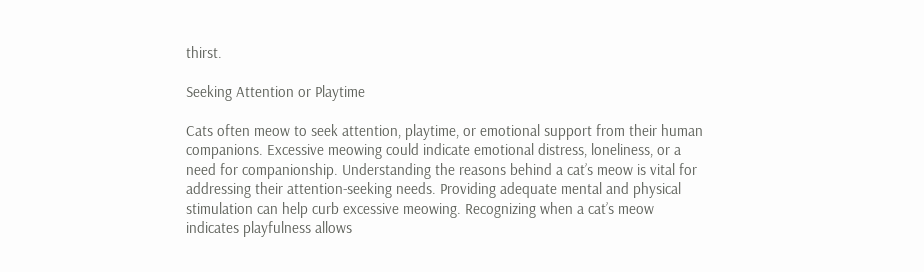thirst.

Seeking Attention or Playtime

Cats often meow to seek attention, playtime, or emotional support from their human companions. Excessive meowing could indicate emotional distress, loneliness, or a need for companionship. Understanding the reasons behind a cat’s meow is vital for addressing their attention-seeking needs. Providing adequate mental and physical stimulation can help curb excessive meowing. Recognizing when a cat’s meow indicates playfulness allows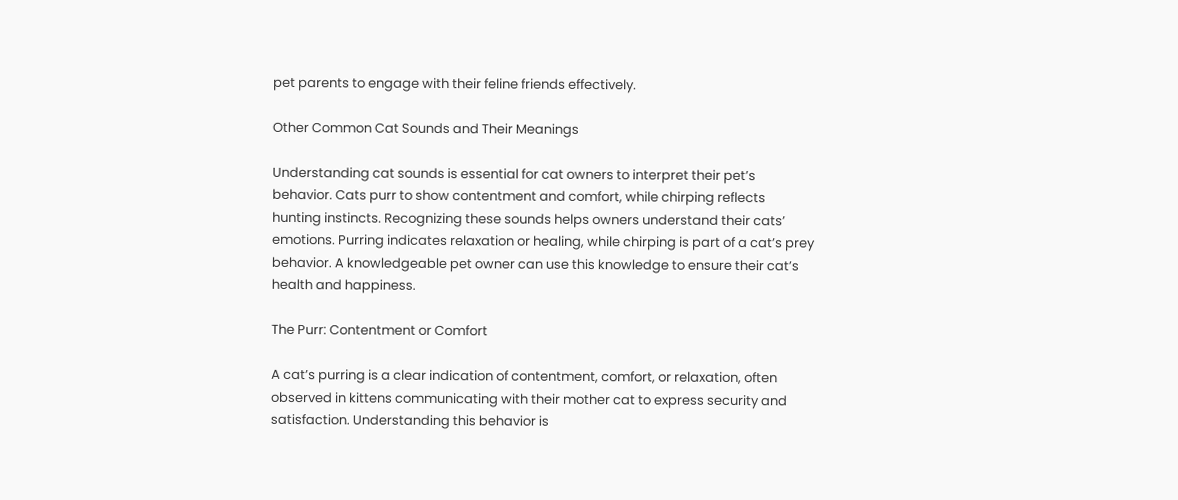pet parents to engage with their feline friends effectively.

Other Common Cat Sounds and Their Meanings

Understanding cat sounds is essential for cat owners to interpret their pet’s behavior. Cats purr to show contentment and comfort, while chirping reflects hunting instincts. Recognizing these sounds helps owners understand their cats’ emotions. Purring indicates relaxation or healing, while chirping is part of a cat’s prey behavior. A knowledgeable pet owner can use this knowledge to ensure their cat’s health and happiness.

The Purr: Contentment or Comfort

A cat’s purring is a clear indication of contentment, comfort, or relaxation, often observed in kittens communicating with their mother cat to express security and satisfaction. Understanding this behavior is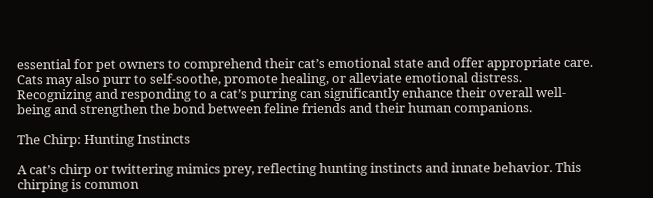essential for pet owners to comprehend their cat’s emotional state and offer appropriate care. Cats may also purr to self-soothe, promote healing, or alleviate emotional distress. Recognizing and responding to a cat’s purring can significantly enhance their overall well-being and strengthen the bond between feline friends and their human companions.

The Chirp: Hunting Instincts

A cat’s chirp or twittering mimics prey, reflecting hunting instincts and innate behavior. This chirping is common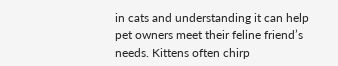in cats and understanding it can help pet owners meet their feline friend’s needs. Kittens often chirp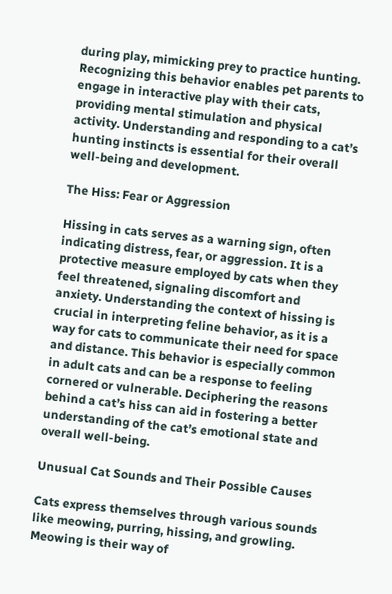during play, mimicking prey to practice hunting. Recognizing this behavior enables pet parents to engage in interactive play with their cats, providing mental stimulation and physical activity. Understanding and responding to a cat’s hunting instincts is essential for their overall well-being and development.

The Hiss: Fear or Aggression

Hissing in cats serves as a warning sign, often indicating distress, fear, or aggression. It is a protective measure employed by cats when they feel threatened, signaling discomfort and anxiety. Understanding the context of hissing is crucial in interpreting feline behavior, as it is a way for cats to communicate their need for space and distance. This behavior is especially common in adult cats and can be a response to feeling cornered or vulnerable. Deciphering the reasons behind a cat’s hiss can aid in fostering a better understanding of the cat’s emotional state and overall well-being.

Unusual Cat Sounds and Their Possible Causes

Cats express themselves through various sounds like meowing, purring, hissing, and growling. Meowing is their way of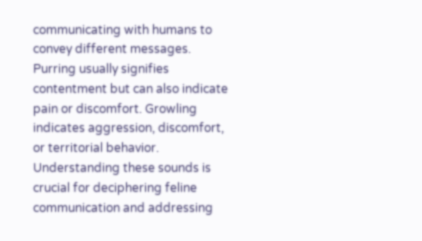communicating with humans to convey different messages. Purring usually signifies contentment but can also indicate pain or discomfort. Growling indicates aggression, discomfort, or territorial behavior. Understanding these sounds is crucial for deciphering feline communication and addressing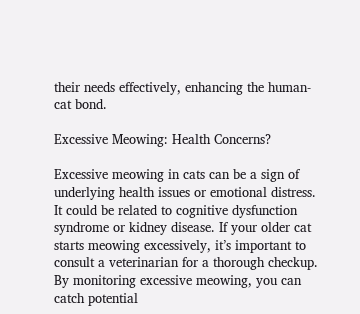their needs effectively, enhancing the human-cat bond.

Excessive Meowing: Health Concerns?

Excessive meowing in cats can be a sign of underlying health issues or emotional distress. It could be related to cognitive dysfunction syndrome or kidney disease. If your older cat starts meowing excessively, it’s important to consult a veterinarian for a thorough checkup. By monitoring excessive meowing, you can catch potential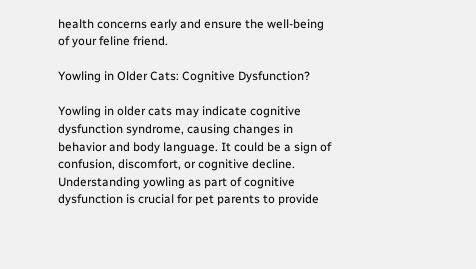health concerns early and ensure the well-being of your feline friend.

Yowling in Older Cats: Cognitive Dysfunction?

Yowling in older cats may indicate cognitive dysfunction syndrome, causing changes in behavior and body language. It could be a sign of confusion, discomfort, or cognitive decline. Understanding yowling as part of cognitive dysfunction is crucial for pet parents to provide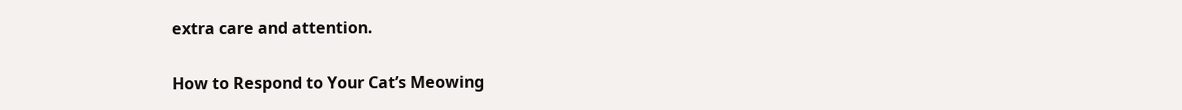extra care and attention.

How to Respond to Your Cat’s Meowing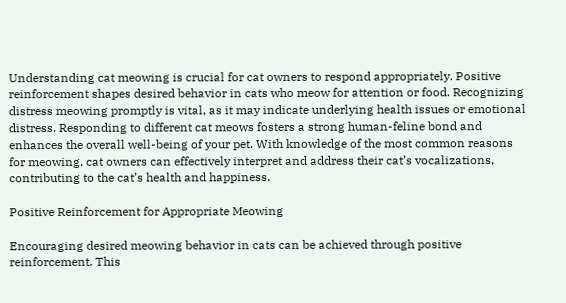Understanding cat meowing is crucial for cat owners to respond appropriately. Positive reinforcement shapes desired behavior in cats who meow for attention or food. Recognizing distress meowing promptly is vital, as it may indicate underlying health issues or emotional distress. Responding to different cat meows fosters a strong human-feline bond and enhances the overall well-being of your pet. With knowledge of the most common reasons for meowing, cat owners can effectively interpret and address their cat’s vocalizations, contributing to the cat’s health and happiness.

Positive Reinforcement for Appropriate Meowing

Encouraging desired meowing behavior in cats can be achieved through positive reinforcement. This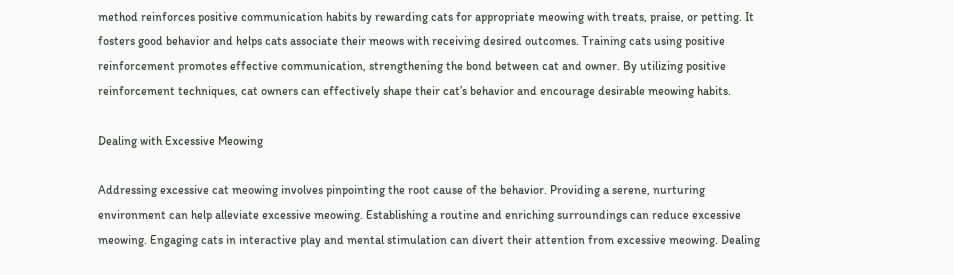method reinforces positive communication habits by rewarding cats for appropriate meowing with treats, praise, or petting. It fosters good behavior and helps cats associate their meows with receiving desired outcomes. Training cats using positive reinforcement promotes effective communication, strengthening the bond between cat and owner. By utilizing positive reinforcement techniques, cat owners can effectively shape their cat’s behavior and encourage desirable meowing habits.

Dealing with Excessive Meowing

Addressing excessive cat meowing involves pinpointing the root cause of the behavior. Providing a serene, nurturing environment can help alleviate excessive meowing. Establishing a routine and enriching surroundings can reduce excessive meowing. Engaging cats in interactive play and mental stimulation can divert their attention from excessive meowing. Dealing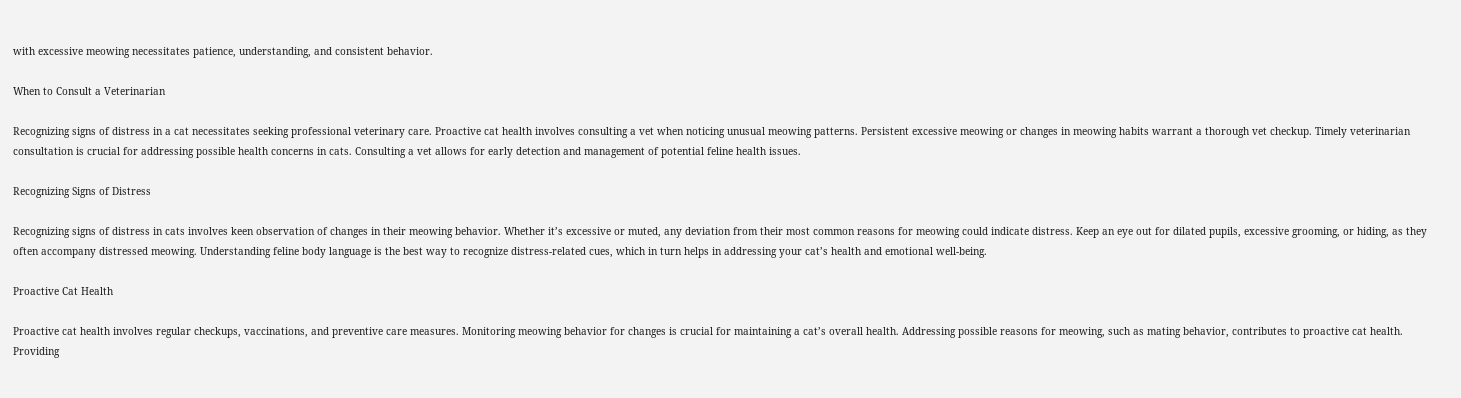with excessive meowing necessitates patience, understanding, and consistent behavior.

When to Consult a Veterinarian

Recognizing signs of distress in a cat necessitates seeking professional veterinary care. Proactive cat health involves consulting a vet when noticing unusual meowing patterns. Persistent excessive meowing or changes in meowing habits warrant a thorough vet checkup. Timely veterinarian consultation is crucial for addressing possible health concerns in cats. Consulting a vet allows for early detection and management of potential feline health issues.

Recognizing Signs of Distress

Recognizing signs of distress in cats involves keen observation of changes in their meowing behavior. Whether it’s excessive or muted, any deviation from their most common reasons for meowing could indicate distress. Keep an eye out for dilated pupils, excessive grooming, or hiding, as they often accompany distressed meowing. Understanding feline body language is the best way to recognize distress-related cues, which in turn helps in addressing your cat’s health and emotional well-being.

Proactive Cat Health

Proactive cat health involves regular checkups, vaccinations, and preventive care measures. Monitoring meowing behavior for changes is crucial for maintaining a cat’s overall health. Addressing possible reasons for meowing, such as mating behavior, contributes to proactive cat health. Providing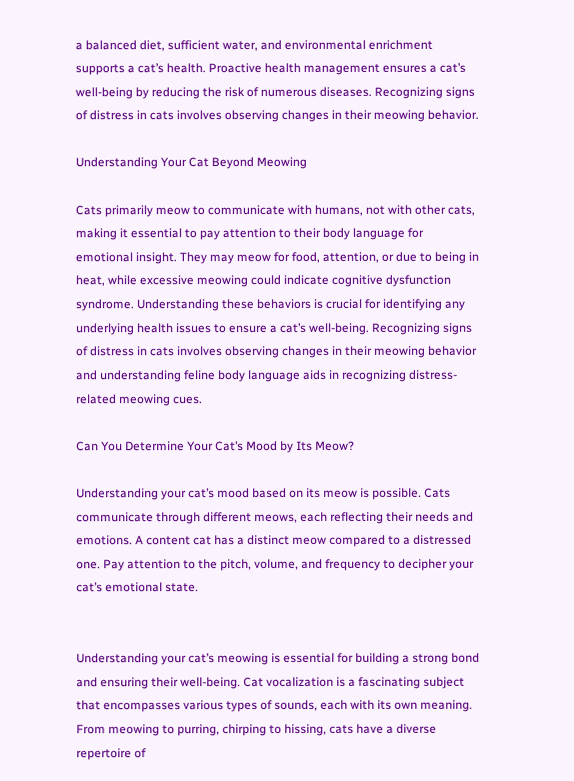a balanced diet, sufficient water, and environmental enrichment supports a cat’s health. Proactive health management ensures a cat’s well-being by reducing the risk of numerous diseases. Recognizing signs of distress in cats involves observing changes in their meowing behavior.

Understanding Your Cat Beyond Meowing

Cats primarily meow to communicate with humans, not with other cats, making it essential to pay attention to their body language for emotional insight. They may meow for food, attention, or due to being in heat, while excessive meowing could indicate cognitive dysfunction syndrome. Understanding these behaviors is crucial for identifying any underlying health issues to ensure a cat’s well-being. Recognizing signs of distress in cats involves observing changes in their meowing behavior and understanding feline body language aids in recognizing distress-related meowing cues.

Can You Determine Your Cat’s Mood by Its Meow?

Understanding your cat’s mood based on its meow is possible. Cats communicate through different meows, each reflecting their needs and emotions. A content cat has a distinct meow compared to a distressed one. Pay attention to the pitch, volume, and frequency to decipher your cat’s emotional state.


Understanding your cat’s meowing is essential for building a strong bond and ensuring their well-being. Cat vocalization is a fascinating subject that encompasses various types of sounds, each with its own meaning. From meowing to purring, chirping to hissing, cats have a diverse repertoire of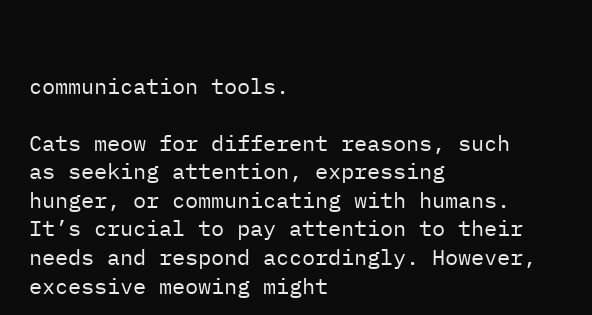communication tools.

Cats meow for different reasons, such as seeking attention, expressing hunger, or communicating with humans. It’s crucial to pay attention to their needs and respond accordingly. However, excessive meowing might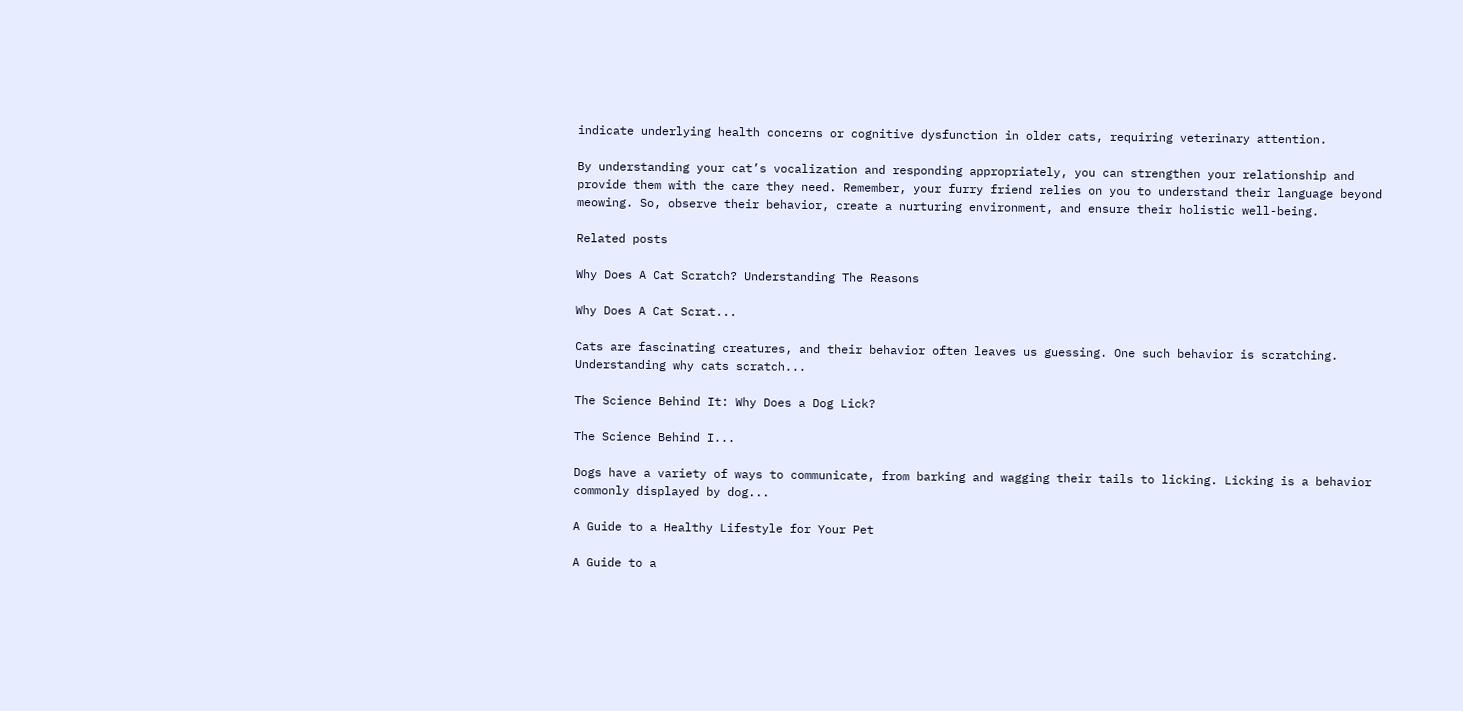indicate underlying health concerns or cognitive dysfunction in older cats, requiring veterinary attention.

By understanding your cat’s vocalization and responding appropriately, you can strengthen your relationship and provide them with the care they need. Remember, your furry friend relies on you to understand their language beyond meowing. So, observe their behavior, create a nurturing environment, and ensure their holistic well-being.

Related posts

Why Does A Cat Scratch? Understanding The Reasons

Why Does A Cat Scrat...

Cats are fascinating creatures, and their behavior often leaves us guessing. One such behavior is scratching. Understanding why cats scratch...

The Science Behind It: Why Does a Dog Lick?

The Science Behind I...

Dogs have a variety of ways to communicate, from barking and wagging their tails to licking. Licking is a behavior commonly displayed by dog...

A Guide to a Healthy Lifestyle for Your Pet

A Guide to a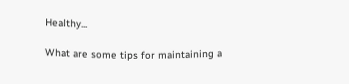Healthy...

What are some tips for maintaining a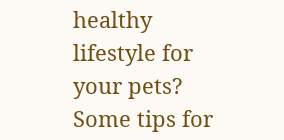healthy lifestyle for your pets? Some tips for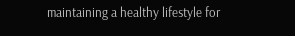maintaining a healthy lifestyle for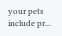your pets include pr...